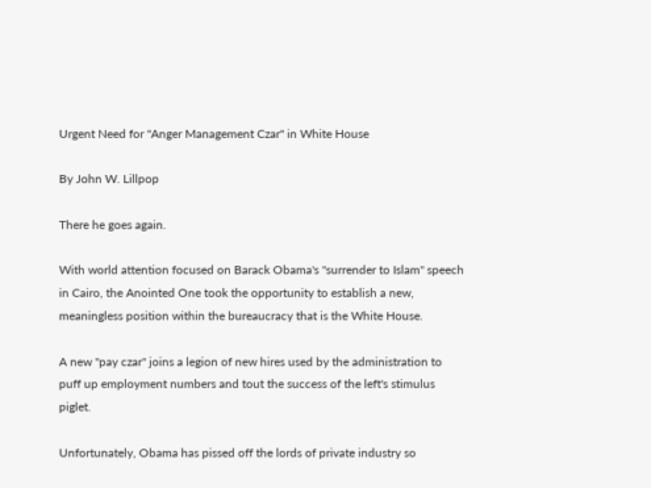Urgent Need for "Anger Management Czar" in White House

By John W. Lillpop

There he goes again.

With world attention focused on Barack Obama's "surrender to Islam" speech in Cairo, the Anointed One took the opportunity to establish a new, meaningless position within the bureaucracy that is the White House.

A new "pay czar" joins a legion of new hires used by the administration to puff up employment numbers and tout the success of the left's stimulus piglet.

Unfortunately, Obama has pissed off the lords of private industry so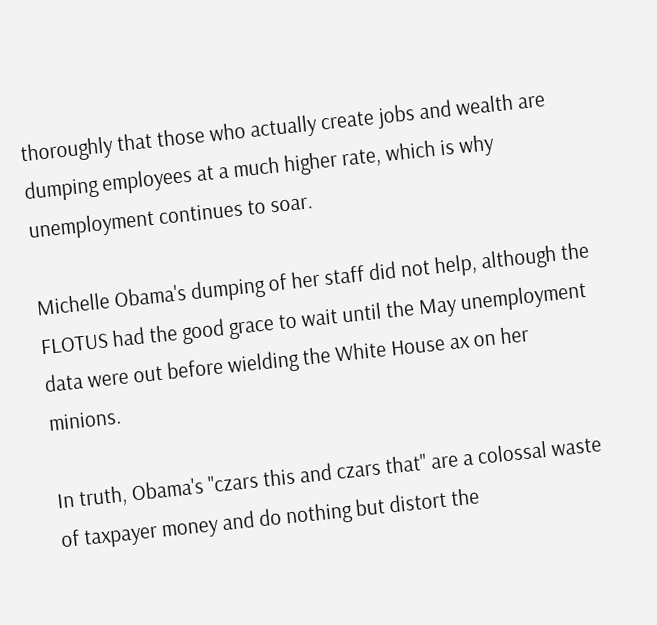thoroughly that those who actually create jobs and wealth are dumping employees at a much higher rate, which is why unemployment continues to soar.

Michelle Obama's dumping of her staff did not help, although the FLOTUS had the good grace to wait until the May unemployment data were out before wielding the White House ax on her minions.

In truth, Obama's "czars this and czars that" are a colossal waste of taxpayer money and do nothing but distort the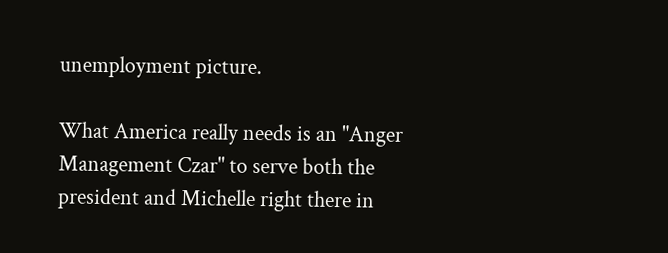unemployment picture.

What America really needs is an "Anger Management Czar" to serve both the president and Michelle right there in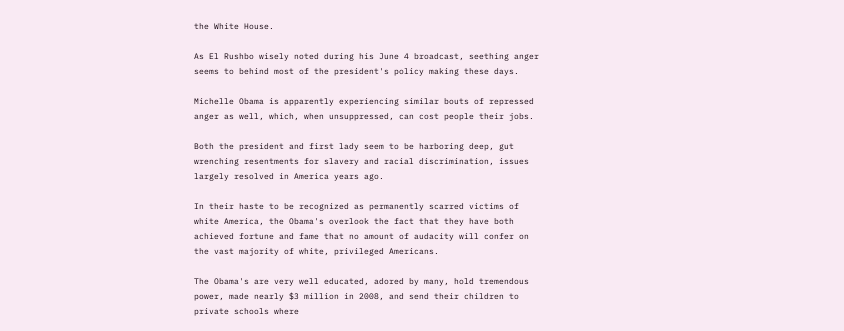the White House.

As El Rushbo wisely noted during his June 4 broadcast, seething anger seems to behind most of the president's policy making these days.

Michelle Obama is apparently experiencing similar bouts of repressed anger as well, which, when unsuppressed, can cost people their jobs.

Both the president and first lady seem to be harboring deep, gut wrenching resentments for slavery and racial discrimination, issues largely resolved in America years ago.

In their haste to be recognized as permanently scarred victims of white America, the Obama's overlook the fact that they have both achieved fortune and fame that no amount of audacity will confer on the vast majority of white, privileged Americans.

The Obama's are very well educated, adored by many, hold tremendous power, made nearly $3 million in 2008, and send their children to private schools where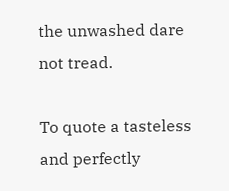the unwashed dare not tread.

To quote a tasteless and perfectly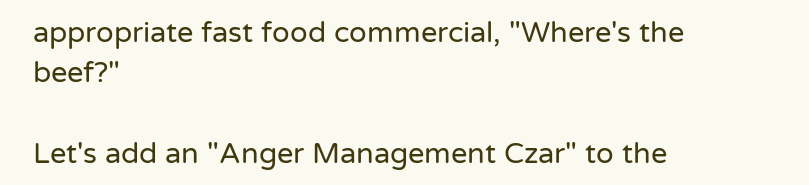appropriate fast food commercial, "Where's the beef?"

Let's add an "Anger Management Czar" to the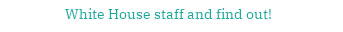White House staff and find out!